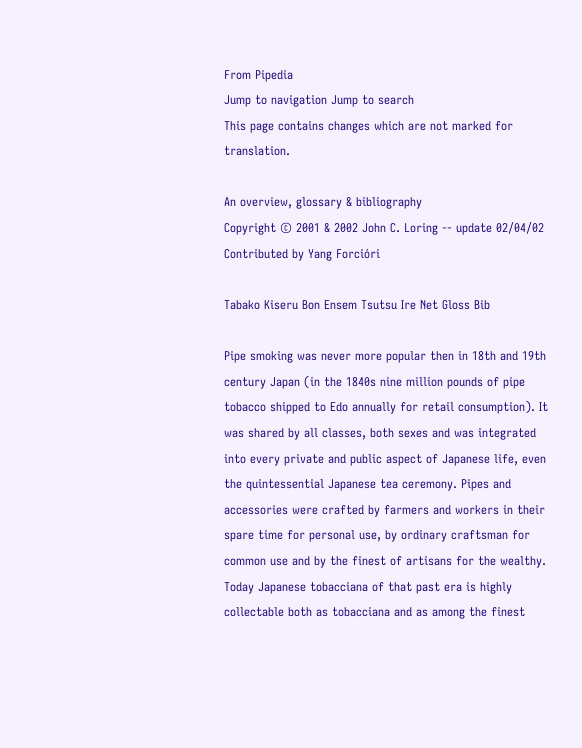From Pipedia
Jump to navigation Jump to search
This page contains changes which are not marked for translation.

An overview, glossary & bibliography
Copyright © 2001 & 2002 John C. Loring -- update 02/04/02
Contributed by Yang Forcióri

Tabako Kiseru Bon Ensem Tsutsu Ire Net Gloss Bib

Pipe smoking was never more popular then in 18th and 19th century Japan (in the 1840s nine million pounds of pipe tobacco shipped to Edo annually for retail consumption). It was shared by all classes, both sexes and was integrated into every private and public aspect of Japanese life, even the quintessential Japanese tea ceremony. Pipes and accessories were crafted by farmers and workers in their spare time for personal use, by ordinary craftsman for common use and by the finest of artisans for the wealthy. Today Japanese tobacciana of that past era is highly collectable both as tobacciana and as among the finest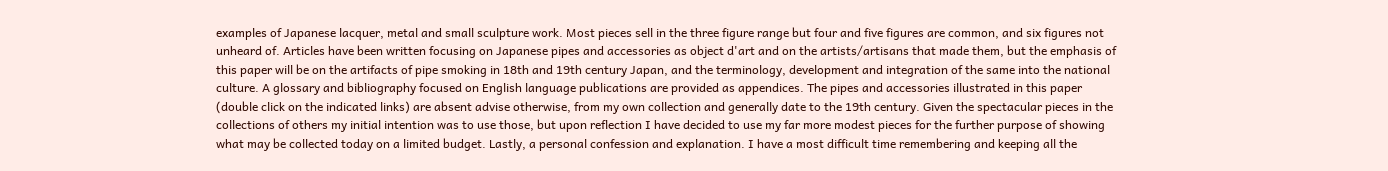examples of Japanese lacquer, metal and small sculpture work. Most pieces sell in the three figure range but four and five figures are common, and six figures not unheard of. Articles have been written focusing on Japanese pipes and accessories as object d'art and on the artists/artisans that made them, but the emphasis of this paper will be on the artifacts of pipe smoking in 18th and 19th century Japan, and the terminology, development and integration of the same into the national culture. A glossary and bibliography focused on English language publications are provided as appendices. The pipes and accessories illustrated in this paper (double click on the indicated links) are absent advise otherwise, from my own collection and generally date to the 19th century. Given the spectacular pieces in the collections of others my initial intention was to use those, but upon reflection I have decided to use my far more modest pieces for the further purpose of showing what may be collected today on a limited budget. Lastly, a personal confession and explanation. I have a most difficult time remembering and keeping all the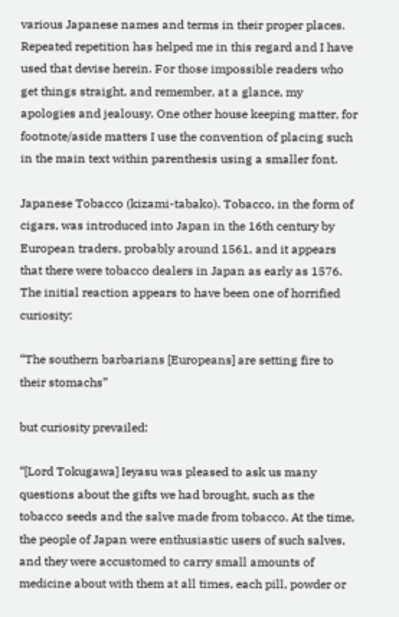various Japanese names and terms in their proper places. Repeated repetition has helped me in this regard and I have used that devise herein. For those impossible readers who get things straight, and remember, at a glance, my apologies and jealousy. One other house keeping matter, for footnote/aside matters I use the convention of placing such in the main text within parenthesis using a smaller font.

Japanese Tobacco (kizami-tabako). Tobacco, in the form of cigars, was introduced into Japan in the 16th century by European traders, probably around 1561, and it appears that there were tobacco dealers in Japan as early as 1576. The initial reaction appears to have been one of horrified curiosity:

“The southern barbarians [Europeans] are setting fire to their stomachs”

but curiosity prevailed:

“[Lord Tokugawa] Ieyasu was pleased to ask us many questions about the gifts we had brought, such as the tobacco seeds and the salve made from tobacco. At the time, the people of Japan were enthusiastic users of such salves, and they were accustomed to carry small amounts of medicine about with them at all times, each pill, powder or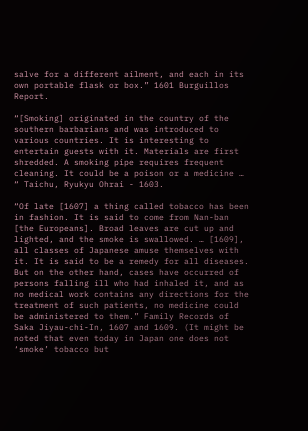salve for a different ailment, and each in its own portable flask or box.” 1601 Burguillos Report.

“[Smoking] originated in the country of the southern barbarians and was introduced to various countries. It is interesting to entertain guests with it. Materials are first shredded. A smoking pipe requires frequent cleaning. It could be a poison or a medicine … “ Taichu, Ryukyu Ohrai - 1603.

“Of late [1607] a thing called tobacco has been in fashion. It is said to come from Nan-ban [the Europeans]. Broad leaves are cut up and lighted, and the smoke is swallowed. … [1609], all classes of Japanese amuse themselves with it. It is said to be a remedy for all diseases. But on the other hand, cases have occurred of persons falling ill who had inhaled it, and as no medical work contains any directions for the treatment of such patients, no medicine could be administered to them.” Family Records of Saka Jiyau-chi-In, 1607 and 1609. (It might be noted that even today in Japan one does not ‘smoke’ tobacco but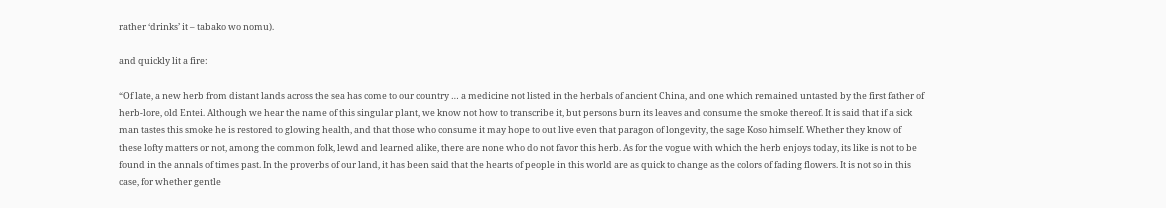rather ‘drinks’ it – tabako wo nomu).

and quickly lit a fire:

“Of late, a new herb from distant lands across the sea has come to our country … a medicine not listed in the herbals of ancient China, and one which remained untasted by the first father of herb-lore, old Entei. Although we hear the name of this singular plant, we know not how to transcribe it, but persons burn its leaves and consume the smoke thereof. It is said that if a sick man tastes this smoke he is restored to glowing health, and that those who consume it may hope to out live even that paragon of longevity, the sage Koso himself. Whether they know of these lofty matters or not, among the common folk, lewd and learned alike, there are none who do not favor this herb. As for the vogue with which the herb enjoys today, its like is not to be found in the annals of times past. In the proverbs of our land, it has been said that the hearts of people in this world are as quick to change as the colors of fading flowers. It is not so in this case, for whether gentle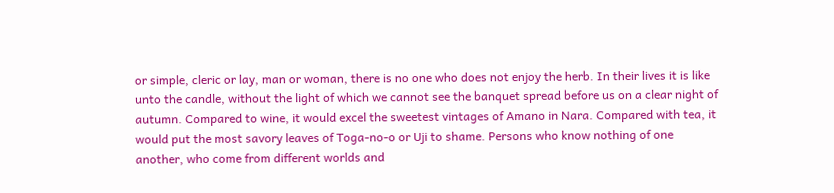or simple, cleric or lay, man or woman, there is no one who does not enjoy the herb. In their lives it is like unto the candle, without the light of which we cannot see the banquet spread before us on a clear night of autumn. Compared to wine, it would excel the sweetest vintages of Amano in Nara. Compared with tea, it would put the most savory leaves of Toga-no-o or Uji to shame. Persons who know nothing of one another, who come from different worlds and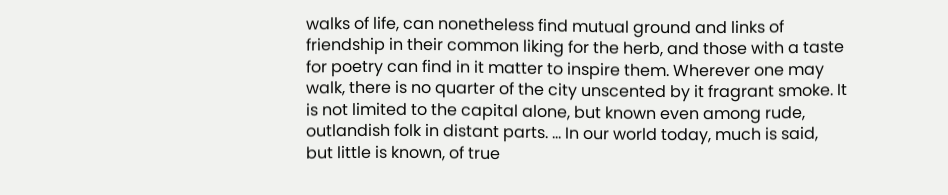walks of life, can nonetheless find mutual ground and links of friendship in their common liking for the herb, and those with a taste for poetry can find in it matter to inspire them. Wherever one may walk, there is no quarter of the city unscented by it fragrant smoke. It is not limited to the capital alone, but known even among rude, outlandish folk in distant parts. … In our world today, much is said, but little is known, of true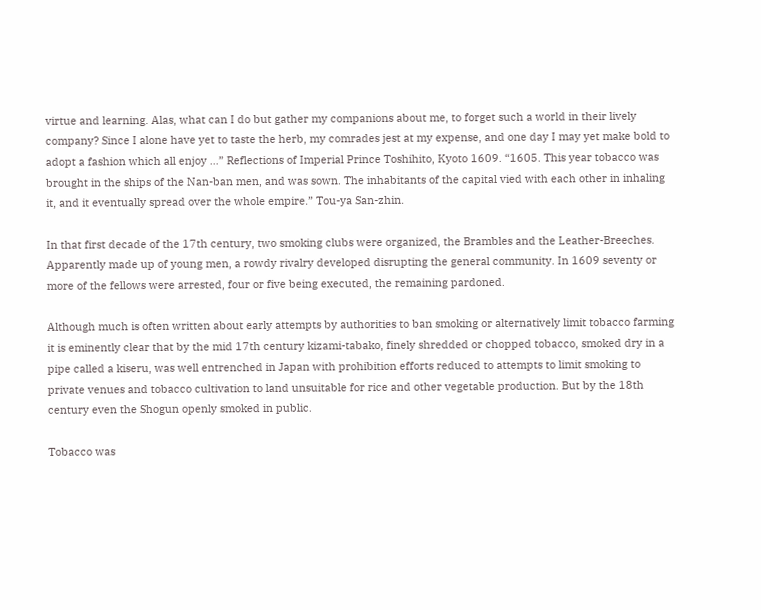virtue and learning. Alas, what can I do but gather my companions about me, to forget such a world in their lively company? Since I alone have yet to taste the herb, my comrades jest at my expense, and one day I may yet make bold to adopt a fashion which all enjoy …” Reflections of Imperial Prince Toshihito, Kyoto 1609. “1605. This year tobacco was brought in the ships of the Nan-ban men, and was sown. The inhabitants of the capital vied with each other in inhaling it, and it eventually spread over the whole empire.” Tou-ya San-zhin.

In that first decade of the 17th century, two smoking clubs were organized, the Brambles and the Leather-Breeches. Apparently made up of young men, a rowdy rivalry developed disrupting the general community. In 1609 seventy or more of the fellows were arrested, four or five being executed, the remaining pardoned.

Although much is often written about early attempts by authorities to ban smoking or alternatively limit tobacco farming it is eminently clear that by the mid 17th century kizami-tabako, finely shredded or chopped tobacco, smoked dry in a pipe called a kiseru, was well entrenched in Japan with prohibition efforts reduced to attempts to limit smoking to private venues and tobacco cultivation to land unsuitable for rice and other vegetable production. But by the 18th century even the Shogun openly smoked in public.

Tobacco was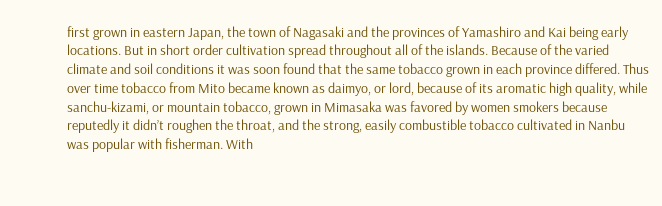first grown in eastern Japan, the town of Nagasaki and the provinces of Yamashiro and Kai being early locations. But in short order cultivation spread throughout all of the islands. Because of the varied climate and soil conditions it was soon found that the same tobacco grown in each province differed. Thus over time tobacco from Mito became known as daimyo, or lord, because of its aromatic high quality, while sanchu-kizami, or mountain tobacco, grown in Mimasaka was favored by women smokers because reputedly it didn’t roughen the throat, and the strong, easily combustible tobacco cultivated in Nanbu was popular with fisherman. With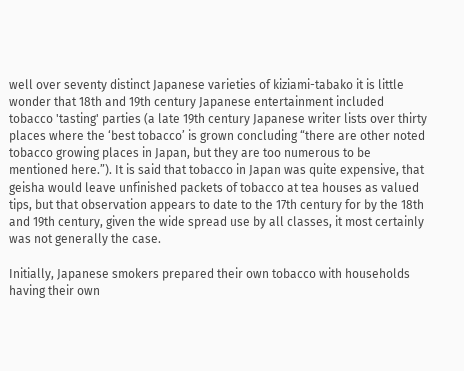well over seventy distinct Japanese varieties of kiziami-tabako it is little wonder that 18th and 19th century Japanese entertainment included tobacco 'tasting' parties (a late 19th century Japanese writer lists over thirty places where the ‘best tobacco’ is grown concluding “there are other noted tobacco growing places in Japan, but they are too numerous to be mentioned here.”). It is said that tobacco in Japan was quite expensive, that geisha would leave unfinished packets of tobacco at tea houses as valued tips, but that observation appears to date to the 17th century for by the 18th and 19th century, given the wide spread use by all classes, it most certainly was not generally the case.

Initially, Japanese smokers prepared their own tobacco with households having their own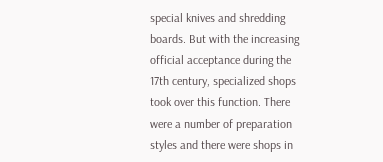special knives and shredding boards. But with the increasing official acceptance during the 17th century, specialized shops took over this function. There were a number of preparation styles and there were shops in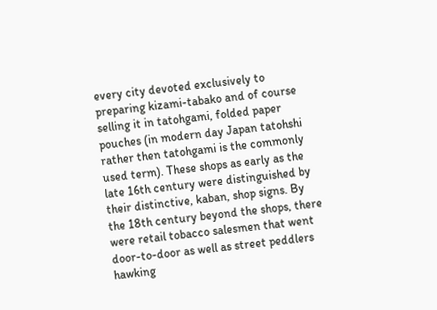every city devoted exclusively to preparing kizami-tabako and of course selling it in tatohgami, folded paper pouches (in modern day Japan tatohshi rather then tatohgami is the commonly used term). These shops as early as the late 16th century were distinguished by their distinctive, kaban, shop signs. By the 18th century beyond the shops, there were retail tobacco salesmen that went door-to-door as well as street peddlers hawking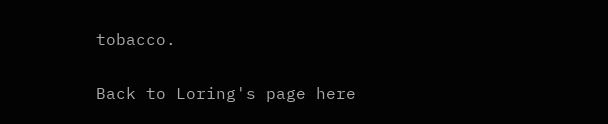tobacco.

Back to Loring's page here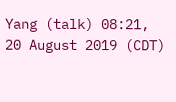Yang (talk) 08:21, 20 August 2019 (CDT)